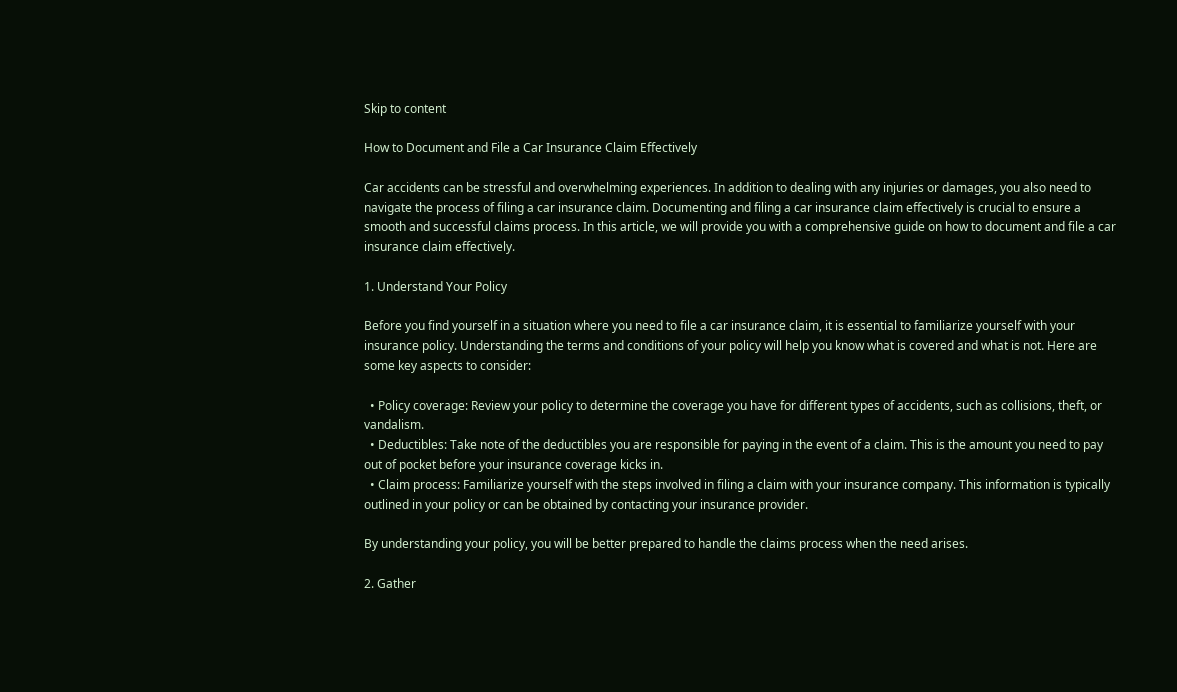Skip to content

How to Document and File a Car Insurance Claim Effectively

Car accidents can be stressful and overwhelming experiences. In addition to dealing with any injuries or damages, you also need to navigate the process of filing a car insurance claim. Documenting and filing a car insurance claim effectively is crucial to ensure a smooth and successful claims process. In this article, we will provide you with a comprehensive guide on how to document and file a car insurance claim effectively.

1. Understand Your Policy

Before you find yourself in a situation where you need to file a car insurance claim, it is essential to familiarize yourself with your insurance policy. Understanding the terms and conditions of your policy will help you know what is covered and what is not. Here are some key aspects to consider:

  • Policy coverage: Review your policy to determine the coverage you have for different types of accidents, such as collisions, theft, or vandalism.
  • Deductibles: Take note of the deductibles you are responsible for paying in the event of a claim. This is the amount you need to pay out of pocket before your insurance coverage kicks in.
  • Claim process: Familiarize yourself with the steps involved in filing a claim with your insurance company. This information is typically outlined in your policy or can be obtained by contacting your insurance provider.

By understanding your policy, you will be better prepared to handle the claims process when the need arises.

2. Gather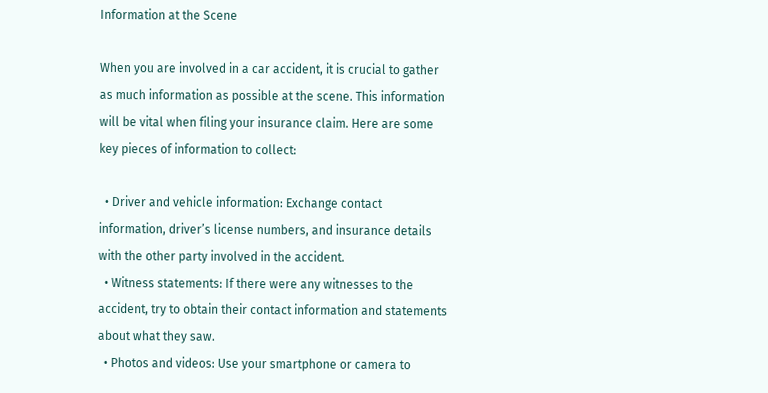Information at the Scene

When you are involved in a car accident, it is crucial to gather as much information as possible at the scene. This information will be vital when filing your insurance claim. Here are some key pieces of information to collect:

  • Driver and vehicle information: Exchange contact information, driver’s license numbers, and insurance details with the other party involved in the accident.
  • Witness statements: If there were any witnesses to the accident, try to obtain their contact information and statements about what they saw.
  • Photos and videos: Use your smartphone or camera to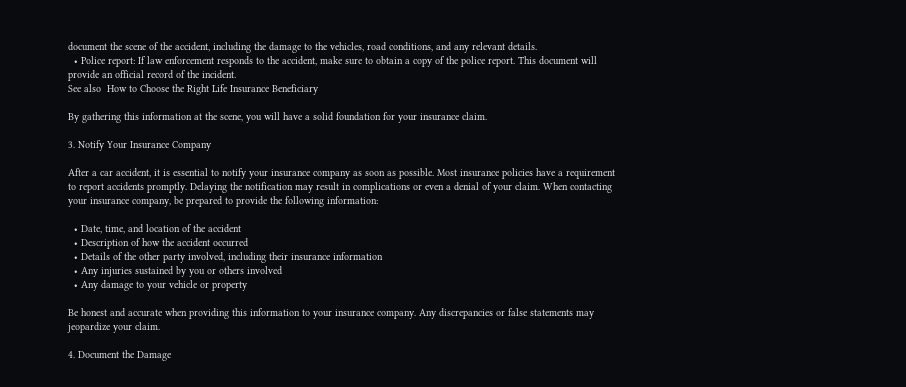document the scene of the accident, including the damage to the vehicles, road conditions, and any relevant details.
  • Police report: If law enforcement responds to the accident, make sure to obtain a copy of the police report. This document will provide an official record of the incident.
See also  How to Choose the Right Life Insurance Beneficiary

By gathering this information at the scene, you will have a solid foundation for your insurance claim.

3. Notify Your Insurance Company

After a car accident, it is essential to notify your insurance company as soon as possible. Most insurance policies have a requirement to report accidents promptly. Delaying the notification may result in complications or even a denial of your claim. When contacting your insurance company, be prepared to provide the following information:

  • Date, time, and location of the accident
  • Description of how the accident occurred
  • Details of the other party involved, including their insurance information
  • Any injuries sustained by you or others involved
  • Any damage to your vehicle or property

Be honest and accurate when providing this information to your insurance company. Any discrepancies or false statements may jeopardize your claim.

4. Document the Damage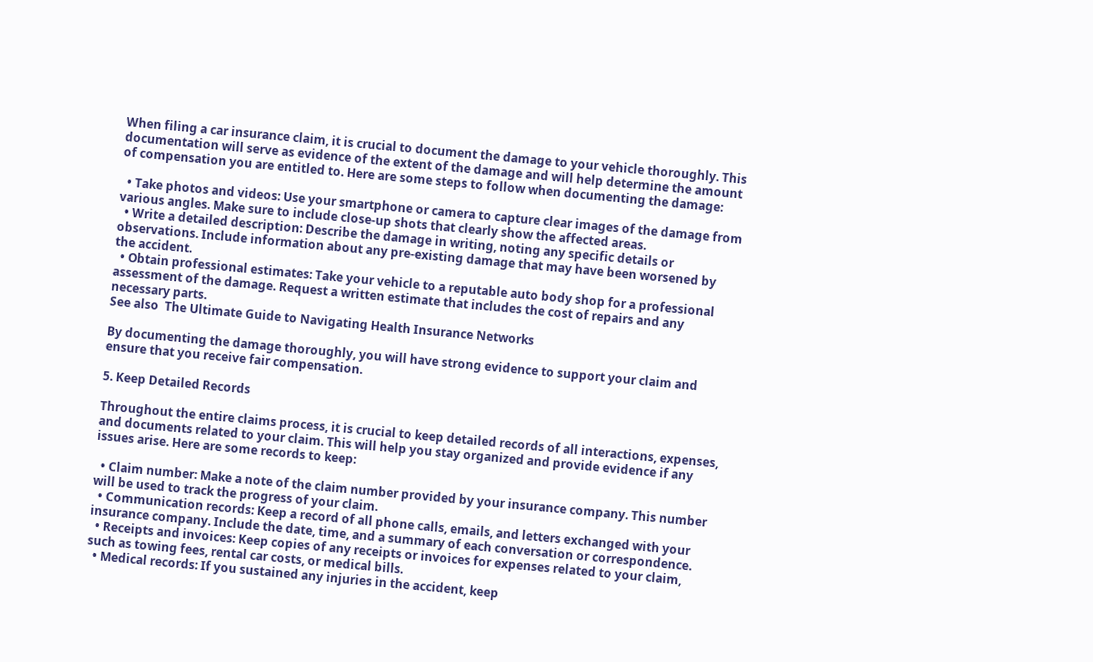When filing a car insurance claim, it is crucial to document the damage to your vehicle thoroughly. This documentation will serve as evidence of the extent of the damage and will help determine the amount of compensation you are entitled to. Here are some steps to follow when documenting the damage:

  • Take photos and videos: Use your smartphone or camera to capture clear images of the damage from various angles. Make sure to include close-up shots that clearly show the affected areas.
  • Write a detailed description: Describe the damage in writing, noting any specific details or observations. Include information about any pre-existing damage that may have been worsened by the accident.
  • Obtain professional estimates: Take your vehicle to a reputable auto body shop for a professional assessment of the damage. Request a written estimate that includes the cost of repairs and any necessary parts.
See also  The Ultimate Guide to Navigating Health Insurance Networks

By documenting the damage thoroughly, you will have strong evidence to support your claim and ensure that you receive fair compensation.

5. Keep Detailed Records

Throughout the entire claims process, it is crucial to keep detailed records of all interactions, expenses, and documents related to your claim. This will help you stay organized and provide evidence if any issues arise. Here are some records to keep:

  • Claim number: Make a note of the claim number provided by your insurance company. This number will be used to track the progress of your claim.
  • Communication records: Keep a record of all phone calls, emails, and letters exchanged with your insurance company. Include the date, time, and a summary of each conversation or correspondence.
  • Receipts and invoices: Keep copies of any receipts or invoices for expenses related to your claim, such as towing fees, rental car costs, or medical bills.
  • Medical records: If you sustained any injuries in the accident, keep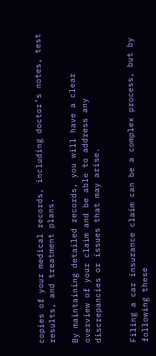copies of your medical records, including doctor’s notes, test results, and treatment plans.

By maintaining detailed records, you will have a clear overview of your claim and be able to address any discrepancies or issues that may arise.


Filing a car insurance claim can be a complex process, but by following these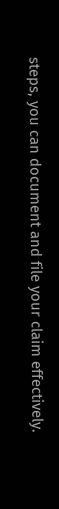steps, you can document and file your claim effectively.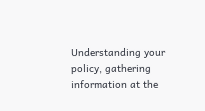Understanding your policy, gathering information at the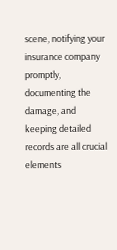scene, notifying your insurance company promptly, documenting the damage, and keeping detailed records are all crucial elements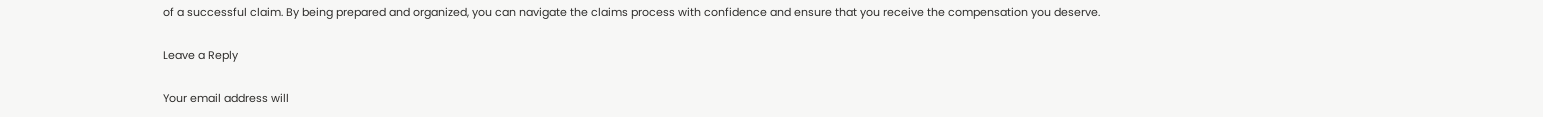of a successful claim. By being prepared and organized, you can navigate the claims process with confidence and ensure that you receive the compensation you deserve.

Leave a Reply

Your email address will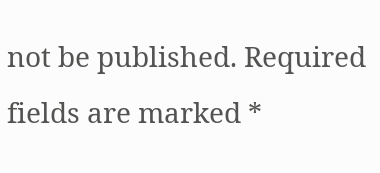not be published. Required fields are marked *